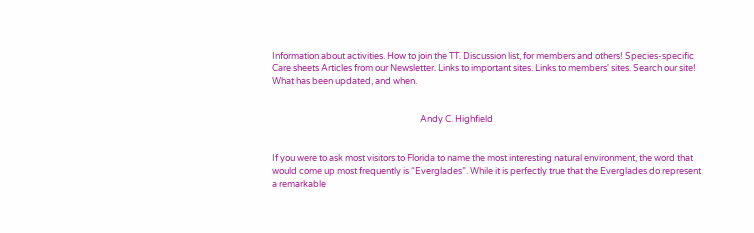Information about activities. How to join the TT. Discussion list, for members and others! Species-specific Care sheets Articles from our Newsletter. Links to important sites. Links to members' sites. Search our site! What has been updated, and when.


                                                                          Andy C. Highfield


If you were to ask most visitors to Florida to name the most interesting natural environment, the word that would come up most frequently is “Everglades”. While it is perfectly true that the Everglades do represent a remarkable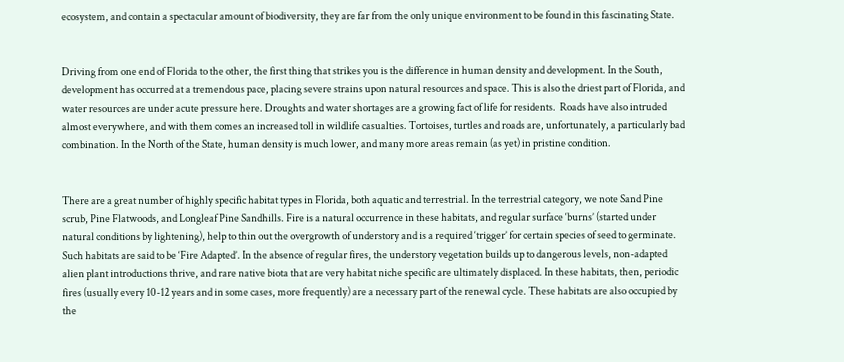ecosystem, and contain a spectacular amount of biodiversity, they are far from the only unique environment to be found in this fascinating State.


Driving from one end of Florida to the other, the first thing that strikes you is the difference in human density and development. In the South, development has occurred at a tremendous pace, placing severe strains upon natural resources and space. This is also the driest part of Florida, and water resources are under acute pressure here. Droughts and water shortages are a growing fact of life for residents.  Roads have also intruded almost everywhere, and with them comes an increased toll in wildlife casualties. Tortoises, turtles and roads are, unfortunately, a particularly bad combination. In the North of the State, human density is much lower, and many more areas remain (as yet) in pristine condition.


There are a great number of highly specific habitat types in Florida, both aquatic and terrestrial. In the terrestrial category, we note Sand Pine scrub, Pine Flatwoods, and Longleaf Pine Sandhills. Fire is a natural occurrence in these habitats, and regular surface ‘burns’ (started under natural conditions by lightening), help to thin out the overgrowth of understory and is a required ‘trigger’ for certain species of seed to germinate. Such habitats are said to be ‘Fire Adapted’. In the absence of regular fires, the understory vegetation builds up to dangerous levels, non-adapted alien plant introductions thrive, and rare native biota that are very habitat niche specific are ultimately displaced. In these habitats, then, periodic fires (usually every 10-12 years and in some cases, more frequently) are a necessary part of the renewal cycle. These habitats are also occupied by the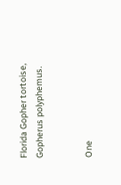Florida Gopher tortoise, Gopherus polyphemus.


One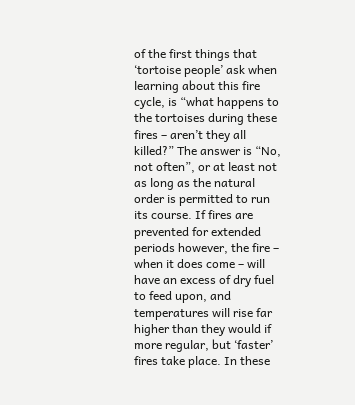of the first things that ‘tortoise people’ ask when learning about this fire cycle, is “what happens to the tortoises during these fires – aren’t they all killed?” The answer is “No, not often”, or at least not as long as the natural order is permitted to run its course. If fires are prevented for extended periods however, the fire – when it does come – will have an excess of dry fuel to feed upon, and temperatures will rise far higher than they would if more regular, but ‘faster’ fires take place. In these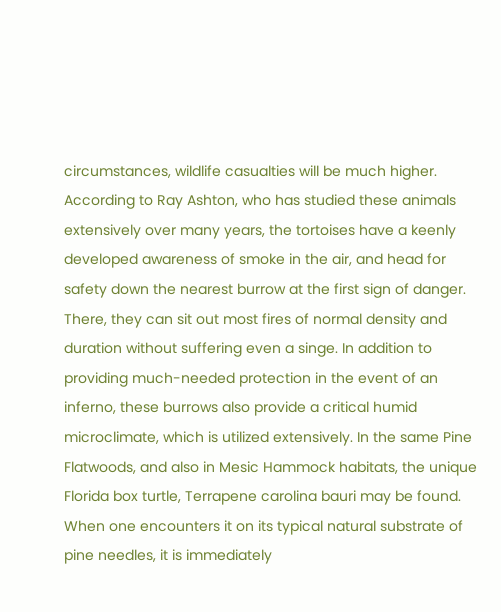circumstances, wildlife casualties will be much higher. According to Ray Ashton, who has studied these animals extensively over many years, the tortoises have a keenly developed awareness of smoke in the air, and head for safety down the nearest burrow at the first sign of danger. There, they can sit out most fires of normal density and duration without suffering even a singe. In addition to providing much-needed protection in the event of an inferno, these burrows also provide a critical humid microclimate, which is utilized extensively. In the same Pine Flatwoods, and also in Mesic Hammock habitats, the unique Florida box turtle, Terrapene carolina bauri may be found. When one encounters it on its typical natural substrate of pine needles, it is immediately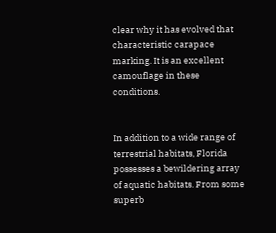clear why it has evolved that characteristic carapace marking. It is an excellent camouflage in these conditions.


In addition to a wide range of terrestrial habitats, Florida possesses a bewildering array of aquatic habitats. From some superb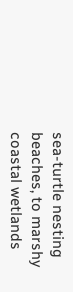sea-turtle nesting beaches, to marshy coastal wetlands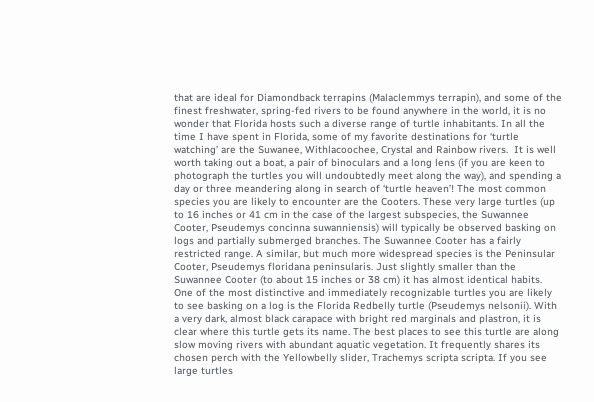that are ideal for Diamondback terrapins (Malaclemmys terrapin), and some of the finest freshwater, spring-fed rivers to be found anywhere in the world, it is no wonder that Florida hosts such a diverse range of turtle inhabitants. In all the time I have spent in Florida, some of my favorite destinations for ‘turtle watching’ are the Suwanee, Withlacoochee, Crystal and Rainbow rivers.  It is well worth taking out a boat, a pair of binoculars and a long lens (if you are keen to photograph the turtles you will undoubtedly meet along the way), and spending a day or three meandering along in search of ‘turtle heaven’! The most common species you are likely to encounter are the Cooters. These very large turtles (up to 16 inches or 41 cm in the case of the largest subspecies, the Suwannee Cooter, Pseudemys concinna suwanniensis) will typically be observed basking on logs and partially submerged branches. The Suwannee Cooter has a fairly restricted range. A similar, but much more widespread species is the Peninsular Cooter, Pseudemys floridana peninsularis. Just slightly smaller than the Suwannee Cooter (to about 15 inches or 38 cm) it has almost identical habits. One of the most distinctive and immediately recognizable turtles you are likely to see basking on a log is the Florida Redbelly turtle (Pseudemys nelsonii). With a very dark, almost black carapace with bright red marginals and plastron, it is clear where this turtle gets its name. The best places to see this turtle are along slow moving rivers with abundant aquatic vegetation. It frequently shares its chosen perch with the Yellowbelly slider, Trachemys scripta scripta. If you see large turtles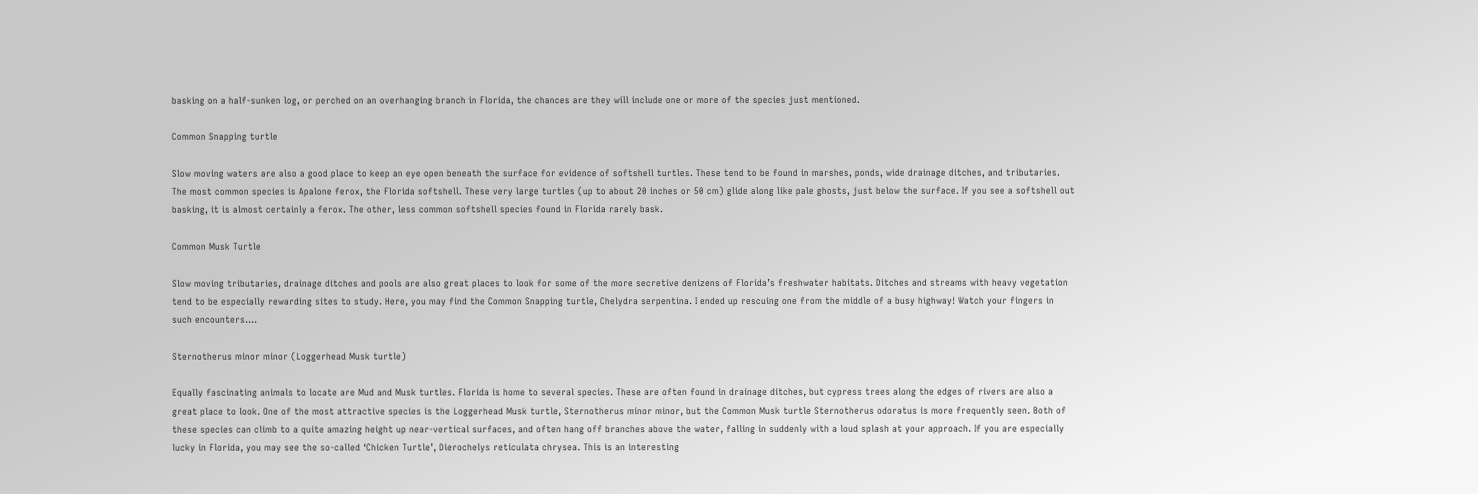basking on a half-sunken log, or perched on an overhanging branch in Florida, the chances are they will include one or more of the species just mentioned.

Common Snapping turtle

Slow moving waters are also a good place to keep an eye open beneath the surface for evidence of softshell turtles. These tend to be found in marshes, ponds, wide drainage ditches, and tributaries. The most common species is Apalone ferox, the Florida softshell. These very large turtles (up to about 20 inches or 50 cm) glide along like pale ghosts, just below the surface. If you see a softshell out basking, it is almost certainly a ferox. The other, less common softshell species found in Florida rarely bask.

Common Musk Turtle

Slow moving tributaries, drainage ditches and pools are also great places to look for some of the more secretive denizens of Florida’s freshwater habitats. Ditches and streams with heavy vegetation tend to be especially rewarding sites to study. Here, you may find the Common Snapping turtle, Chelydra serpentina. I ended up rescuing one from the middle of a busy highway! Watch your fingers in such encounters….

Sternotherus minor minor (Loggerhead Musk turtle)

Equally fascinating animals to locate are Mud and Musk turtles. Florida is home to several species. These are often found in drainage ditches, but cypress trees along the edges of rivers are also a great place to look. One of the most attractive species is the Loggerhead Musk turtle, Sternotherus minor minor, but the Common Musk turtle Sternotherus odoratus is more frequently seen. Both of these species can climb to a quite amazing height up near-vertical surfaces, and often hang off branches above the water, falling in suddenly with a loud splash at your approach. If you are especially lucky in Florida, you may see the so-called ‘Chicken Turtle’, Dierochelys reticulata chrysea. This is an interesting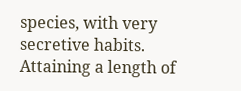species, with very secretive habits. Attaining a length of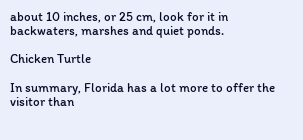about 10 inches, or 25 cm, look for it in backwaters, marshes and quiet ponds.

Chicken Turtle

In summary, Florida has a lot more to offer the visitor than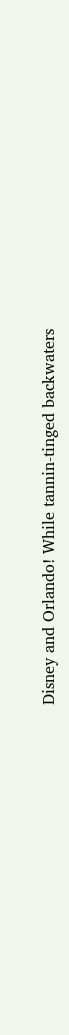Disney and Orlando! While tannin-tinged backwaters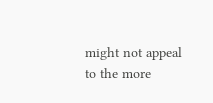might not appeal to the more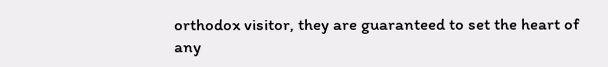orthodox visitor, they are guaranteed to set the heart of any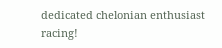dedicated chelonian enthusiast racing!